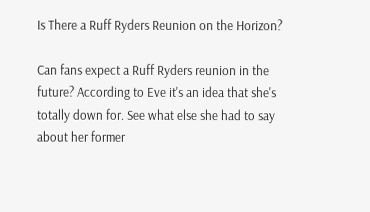Is There a Ruff Ryders Reunion on the Horizon?

Can fans expect a Ruff Ryders reunion in the future? According to Eve it's an idea that she's totally down for. See what else she had to say about her former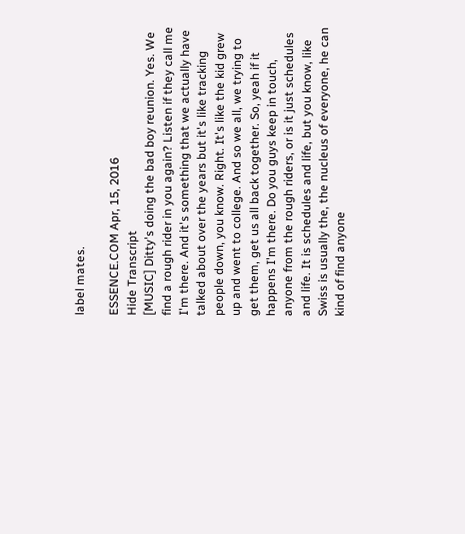label mates.

ESSENCE.COM Apr, 15, 2016
Hide Transcript
[MUSIC] Ditty's doing the bad boy reunion. Yes. We find a rough rider in you again? Listen if they call me I'm there. And it's something that we actually have talked about over the years but it's like tracking people down, you know. Right. It's like the kid grew up and went to college. And so we all, we trying to get them, get us all back together. So, yeah if it happens I'm there. Do you guys keep in touch, anyone from the rough riders, or is it just schedules and life. It is schedules and life, but you know, like Swiss is usually the, the nucleus of everyone, he can kind of find anyone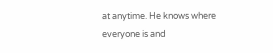at anytime. He knows where everyone is and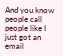And you know people call people like I just got an email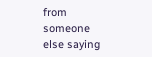from someone else saying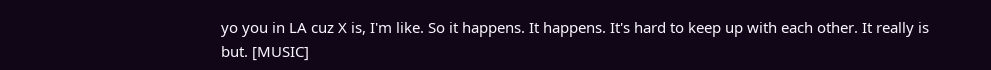yo you in LA cuz X is, I'm like. So it happens. It happens. It's hard to keep up with each other. It really is but. [MUSIC]